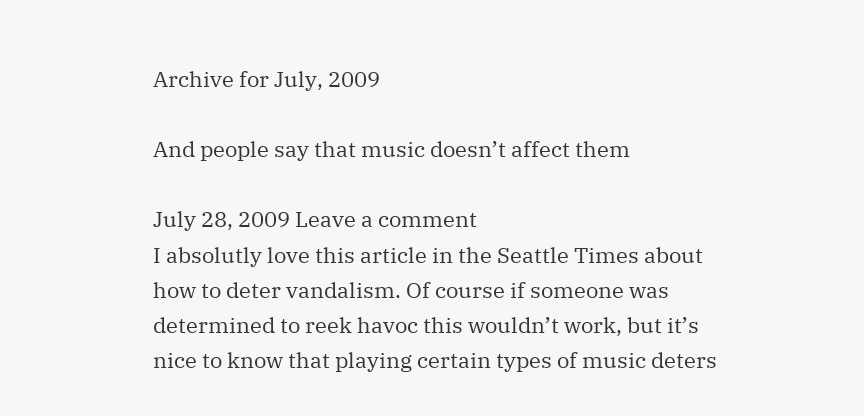Archive for July, 2009

And people say that music doesn’t affect them

July 28, 2009 Leave a comment
I absolutly love this article in the Seattle Times about how to deter vandalism. Of course if someone was determined to reek havoc this wouldn’t work, but it’s nice to know that playing certain types of music deters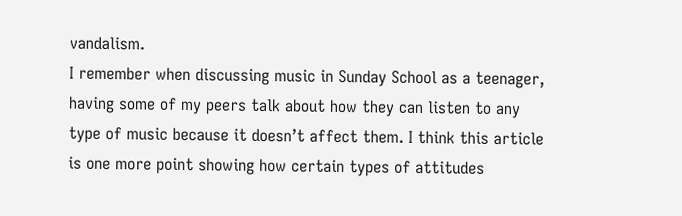vandalism.
I remember when discussing music in Sunday School as a teenager, having some of my peers talk about how they can listen to any type of music because it doesn’t affect them. I think this article is one more point showing how certain types of attitudes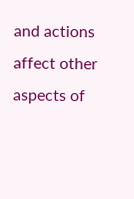and actions affect other aspects of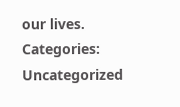our lives.
Categories: Uncategorized